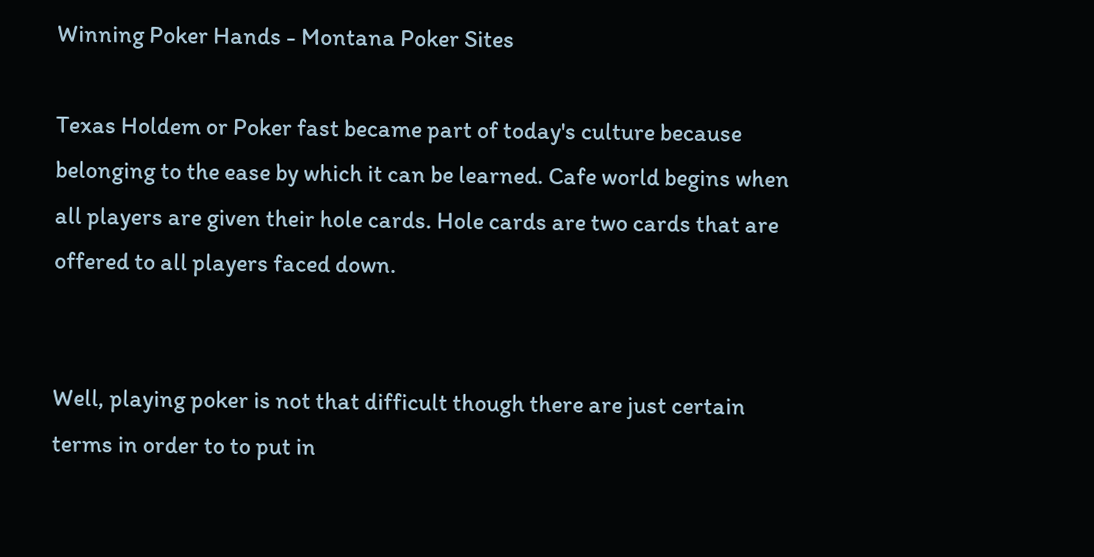Winning Poker Hands - Montana Poker Sites

Texas Holdem or Poker fast became part of today's culture because belonging to the ease by which it can be learned. Cafe world begins when all players are given their hole cards. Hole cards are two cards that are offered to all players faced down.


Well, playing poker is not that difficult though there are just certain terms in order to to put in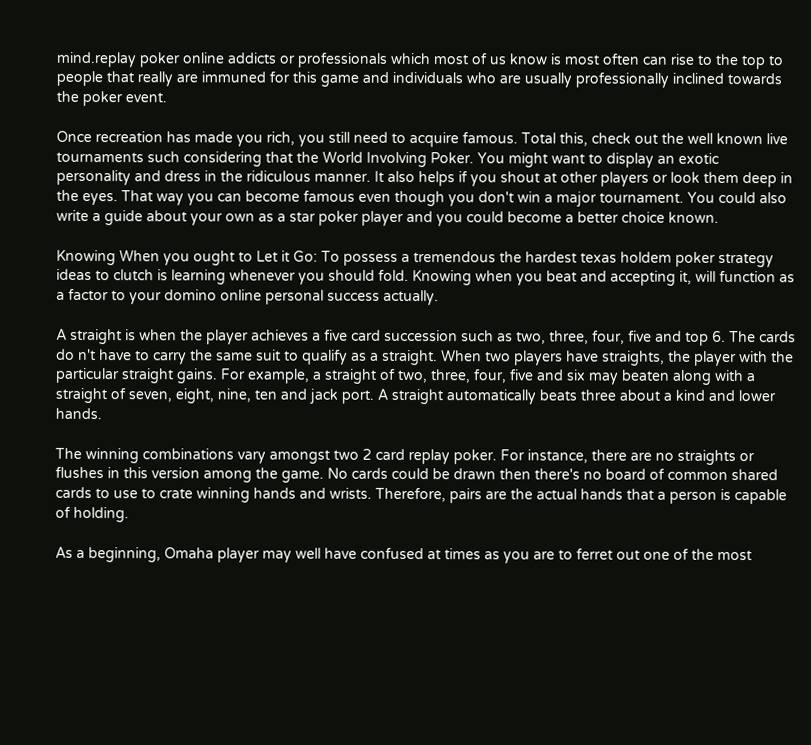mind.replay poker online addicts or professionals which most of us know is most often can rise to the top to people that really are immuned for this game and individuals who are usually professionally inclined towards the poker event.

Once recreation has made you rich, you still need to acquire famous. Total this, check out the well known live tournaments such considering that the World Involving Poker. You might want to display an exotic personality and dress in the ridiculous manner. It also helps if you shout at other players or look them deep in the eyes. That way you can become famous even though you don't win a major tournament. You could also write a guide about your own as a star poker player and you could become a better choice known.

Knowing When you ought to Let it Go: To possess a tremendous the hardest texas holdem poker strategy ideas to clutch is learning whenever you should fold. Knowing when you beat and accepting it, will function as a factor to your domino online personal success actually.

A straight is when the player achieves a five card succession such as two, three, four, five and top 6. The cards do n't have to carry the same suit to qualify as a straight. When two players have straights, the player with the particular straight gains. For example, a straight of two, three, four, five and six may beaten along with a straight of seven, eight, nine, ten and jack port. A straight automatically beats three about a kind and lower hands.

The winning combinations vary amongst two 2 card replay poker. For instance, there are no straights or flushes in this version among the game. No cards could be drawn then there's no board of common shared cards to use to crate winning hands and wrists. Therefore, pairs are the actual hands that a person is capable of holding.

As a beginning, Omaha player may well have confused at times as you are to ferret out one of the most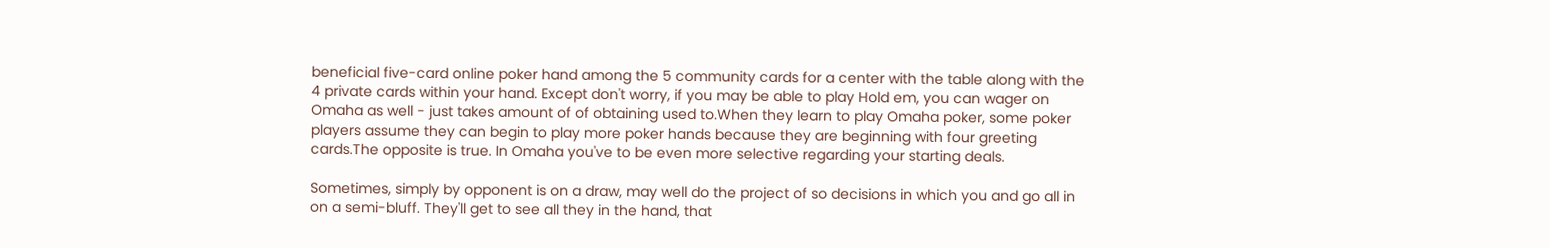beneficial five-card online poker hand among the 5 community cards for a center with the table along with the 4 private cards within your hand. Except don't worry, if you may be able to play Hold em, you can wager on Omaha as well - just takes amount of of obtaining used to.When they learn to play Omaha poker, some poker players assume they can begin to play more poker hands because they are beginning with four greeting cards.The opposite is true. In Omaha you've to be even more selective regarding your starting deals.

Sometimes, simply by opponent is on a draw, may well do the project of so decisions in which you and go all in on a semi-bluff. They'll get to see all they in the hand, that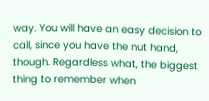way. You will have an easy decision to call, since you have the nut hand, though. Regardless what, the biggest thing to remember when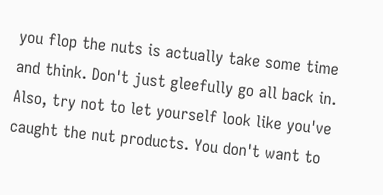you flop the nuts is actually take some time and think. Don't just gleefully go all back in. Also, try not to let yourself look like you've caught the nut products. You don't want to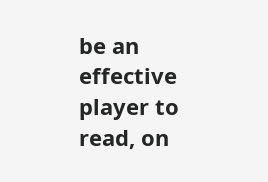be an effective player to read, on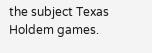the subject Texas Holdem games.